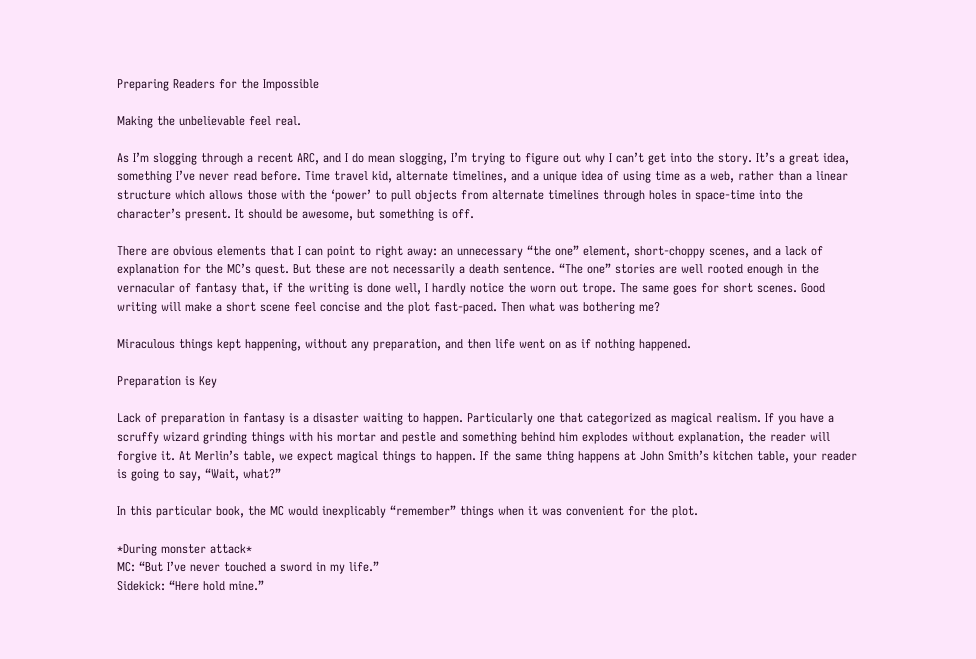Preparing Readers for the Impossible

Making the unbelievable feel real.

As I’m slogging through a recent ARC, and I do mean slogging, I’m trying to figure out why I can’t get into the story. It’s a great idea, something I’ve never read before. Time travel kid, alternate timelines, and a unique idea of using time as a web, rather than a linear structure which allows those with the ‘power’ to pull objects from alternate timelines through holes in space-time into the character’s present. It should be awesome, but something is off.

There are obvious elements that I can point to right away: an unnecessary “the one” element, short-choppy scenes, and a lack of explanation for the MC’s quest. But these are not necessarily a death sentence. “The one” stories are well rooted enough in the vernacular of fantasy that, if the writing is done well, I hardly notice the worn out trope. The same goes for short scenes. Good writing will make a short scene feel concise and the plot fast-paced. Then what was bothering me?

Miraculous things kept happening, without any preparation, and then life went on as if nothing happened.

Preparation is Key

Lack of preparation in fantasy is a disaster waiting to happen. Particularly one that categorized as magical realism. If you have a scruffy wizard grinding things with his mortar and pestle and something behind him explodes without explanation, the reader will forgive it. At Merlin’s table, we expect magical things to happen. If the same thing happens at John Smith’s kitchen table, your reader is going to say, “Wait, what?”

In this particular book, the MC would inexplicably “remember” things when it was convenient for the plot.

*During monster attack*
MC: “But I’ve never touched a sword in my life.”
Sidekick: “Here hold mine.”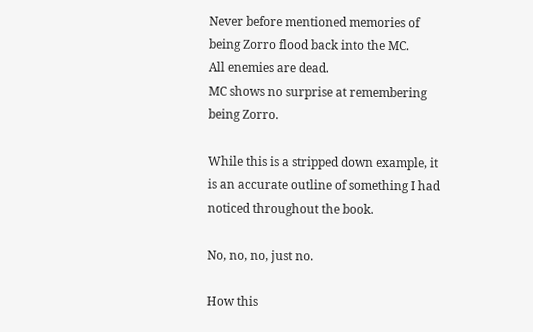Never before mentioned memories of being Zorro flood back into the MC.
All enemies are dead.
MC shows no surprise at remembering being Zorro.

While this is a stripped down example, it is an accurate outline of something I had noticed throughout the book.

No, no, no, just no.

How this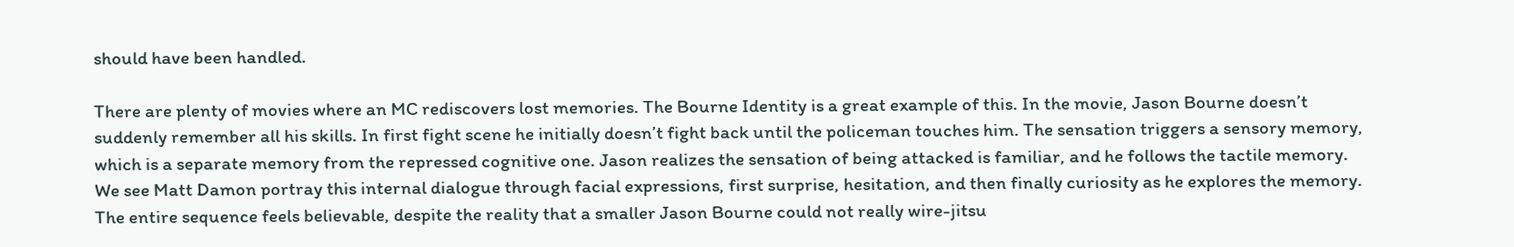should have been handled.

There are plenty of movies where an MC rediscovers lost memories. The Bourne Identity is a great example of this. In the movie, Jason Bourne doesn’t suddenly remember all his skills. In first fight scene he initially doesn’t fight back until the policeman touches him. The sensation triggers a sensory memory, which is a separate memory from the repressed cognitive one. Jason realizes the sensation of being attacked is familiar, and he follows the tactile memory. We see Matt Damon portray this internal dialogue through facial expressions, first surprise, hesitation, and then finally curiosity as he explores the memory. The entire sequence feels believable, despite the reality that a smaller Jason Bourne could not really wire-jitsu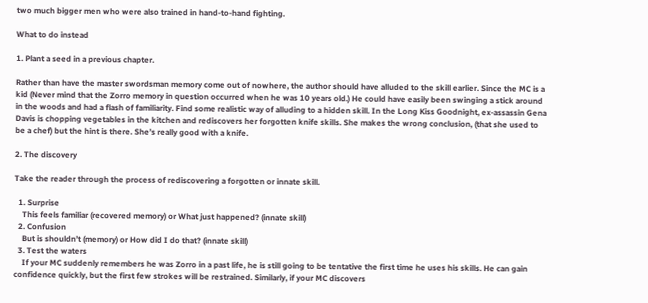two much bigger men who were also trained in hand-to-hand fighting.

What to do instead

1. Plant a seed in a previous chapter.

Rather than have the master swordsman memory come out of nowhere, the author should have alluded to the skill earlier. Since the MC is a kid (Never mind that the Zorro memory in question occurred when he was 10 years old.) He could have easily been swinging a stick around in the woods and had a flash of familiarity. Find some realistic way of alluding to a hidden skill. In the Long Kiss Goodnight, ex-assassin Gena Davis is chopping vegetables in the kitchen and rediscovers her forgotten knife skills. She makes the wrong conclusion, (that she used to be a chef) but the hint is there. She’s really good with a knife.

2. The discovery

Take the reader through the process of rediscovering a forgotten or innate skill.

  1. Surprise
    This feels familiar (recovered memory) or What just happened? (innate skill)
  2. Confusion
    But is shouldn’t (memory) or How did I do that? (innate skill)
  3. Test the waters
    If your MC suddenly remembers he was Zorro in a past life, he is still going to be tentative the first time he uses his skills. He can gain confidence quickly, but the first few strokes will be restrained. Similarly, if your MC discovers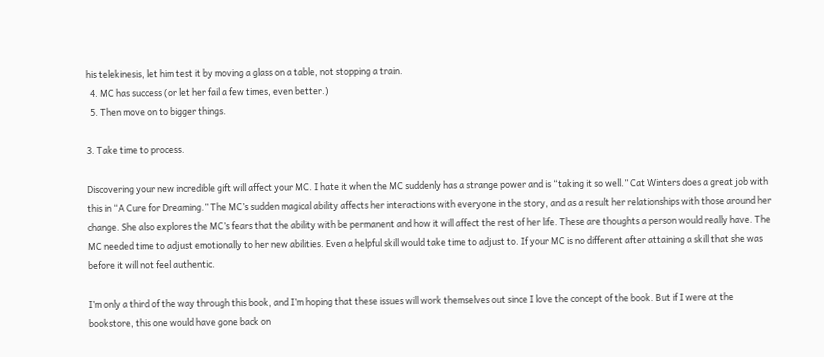his telekinesis, let him test it by moving a glass on a table, not stopping a train.
  4. MC has success (or let her fail a few times, even better.)
  5. Then move on to bigger things.

3. Take time to process.

Discovering your new incredible gift will affect your MC. I hate it when the MC suddenly has a strange power and is “taking it so well.” Cat Winters does a great job with this in “A Cure for Dreaming.” The MC’s sudden magical ability affects her interactions with everyone in the story, and as a result her relationships with those around her change. She also explores the MC’s fears that the ability with be permanent and how it will affect the rest of her life. These are thoughts a person would really have. The MC needed time to adjust emotionally to her new abilities. Even a helpful skill would take time to adjust to. If your MC is no different after attaining a skill that she was before it will not feel authentic.

I’m only a third of the way through this book, and I’m hoping that these issues will work themselves out since I love the concept of the book. But if I were at the bookstore, this one would have gone back on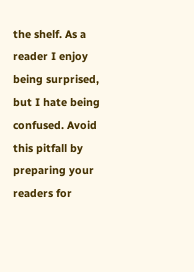the shelf. As a reader I enjoy being surprised, but I hate being confused. Avoid this pitfall by preparing your readers for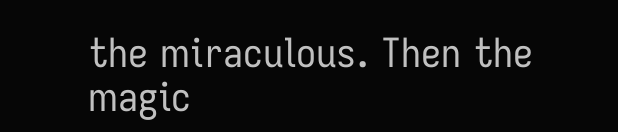the miraculous. Then the magic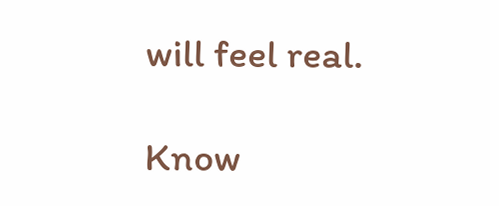will feel real.

Know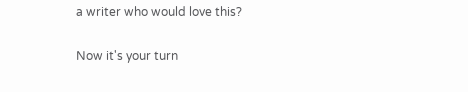a writer who would love this?

Now it's your turn